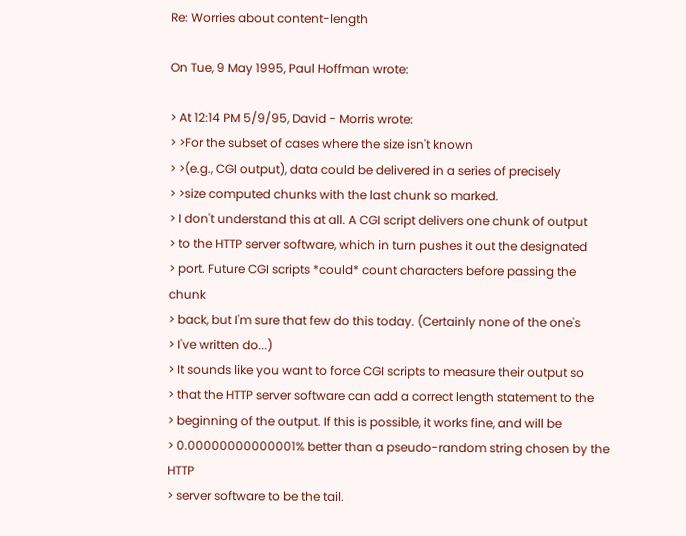Re: Worries about content-length

On Tue, 9 May 1995, Paul Hoffman wrote:

> At 12:14 PM 5/9/95, David - Morris wrote:
> >For the subset of cases where the size isn't known
> >(e.g., CGI output), data could be delivered in a series of precisely
> >size computed chunks with the last chunk so marked.
> I don't understand this at all. A CGI script delivers one chunk of output
> to the HTTP server software, which in turn pushes it out the designated
> port. Future CGI scripts *could* count characters before passing the chunk
> back, but I'm sure that few do this today. (Certainly none of the one's
> I've written do...)
> It sounds like you want to force CGI scripts to measure their output so
> that the HTTP server software can add a correct length statement to the
> beginning of the output. If this is possible, it works fine, and will be
> 0.00000000000001% better than a pseudo-random string chosen by the HTTP
> server software to be the tail.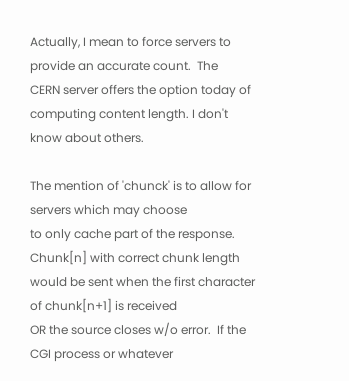Actually, I mean to force servers to provide an accurate count.  The
CERN server offers the option today of computing content length. I don't
know about others.

The mention of 'chunck' is to allow for servers which may choose
to only cache part of the response. Chunk[n] with correct chunk length
would be sent when the first character of chunk[n+1] is received
OR the source closes w/o error.  If the CGI process or whatever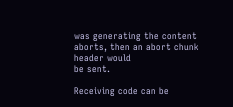was generating the content aborts, then an abort chunk header would
be sent.

Receiving code can be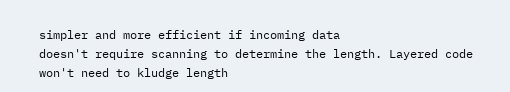simpler and more efficient if incoming data
doesn't require scanning to determine the length. Layered code
won't need to kludge length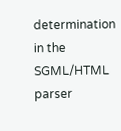determination in the SGML/HTML parser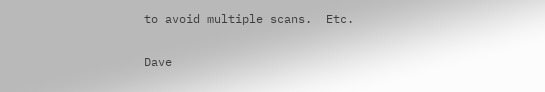to avoid multiple scans.  Etc.

Dave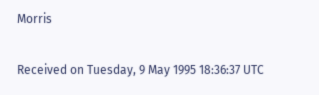Morris

Received on Tuesday, 9 May 1995 18:36:37 UTC